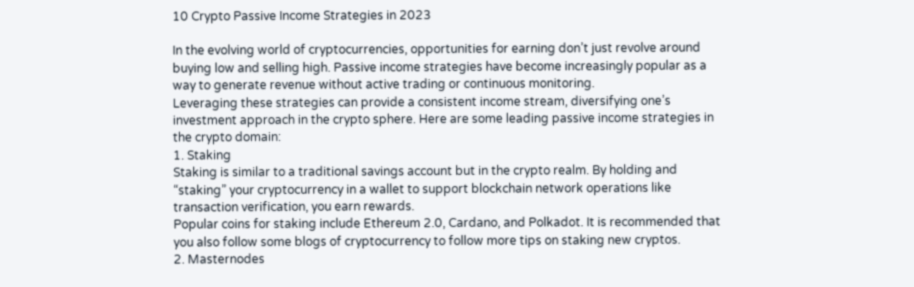10 Crypto Passive Income Strategies in 2023

In the evolving world of cryptocurrencies, opportunities for earning don’t just revolve around buying low and selling high. Passive income strategies have become increasingly popular as a way to generate revenue without active trading or continuous monitoring.
Leveraging these strategies can provide a consistent income stream, diversifying one’s investment approach in the crypto sphere. Here are some leading passive income strategies in the crypto domain:
1. Staking
Staking is similar to a traditional savings account but in the crypto realm. By holding and “staking” your cryptocurrency in a wallet to support blockchain network operations like transaction verification, you earn rewards.
Popular coins for staking include Ethereum 2.0, Cardano, and Polkadot. It is recommended that you also follow some blogs of cryptocurrency to follow more tips on staking new cryptos.
2. Masternodes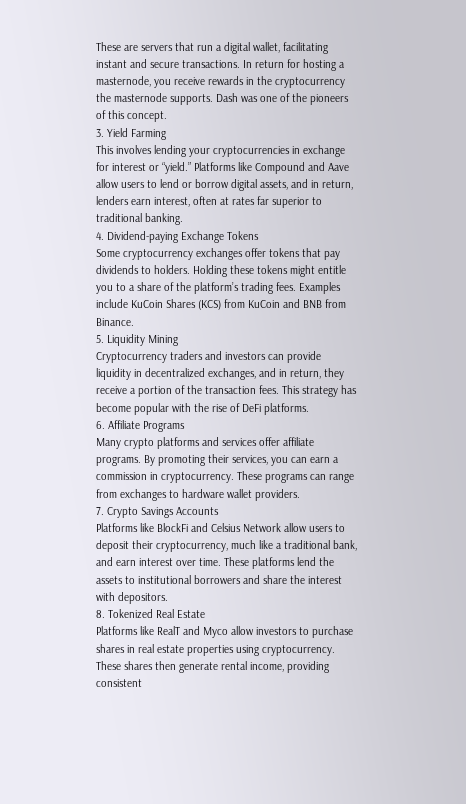These are servers that run a digital wallet, facilitating instant and secure transactions. In return for hosting a masternode, you receive rewards in the cryptocurrency the masternode supports. Dash was one of the pioneers of this concept.
3. Yield Farming
This involves lending your cryptocurrencies in exchange for interest or “yield.” Platforms like Compound and Aave allow users to lend or borrow digital assets, and in return, lenders earn interest, often at rates far superior to traditional banking.
4. Dividend-paying Exchange Tokens
Some cryptocurrency exchanges offer tokens that pay dividends to holders. Holding these tokens might entitle you to a share of the platform’s trading fees. Examples include KuCoin Shares (KCS) from KuCoin and BNB from Binance.
5. Liquidity Mining
Cryptocurrency traders and investors can provide liquidity in decentralized exchanges, and in return, they receive a portion of the transaction fees. This strategy has become popular with the rise of DeFi platforms.
6. Affiliate Programs
Many crypto platforms and services offer affiliate programs. By promoting their services, you can earn a commission in cryptocurrency. These programs can range from exchanges to hardware wallet providers.
7. Crypto Savings Accounts
Platforms like BlockFi and Celsius Network allow users to deposit their cryptocurrency, much like a traditional bank, and earn interest over time. These platforms lend the assets to institutional borrowers and share the interest with depositors.
8. Tokenized Real Estate
Platforms like RealT and Myco allow investors to purchase shares in real estate properties using cryptocurrency. These shares then generate rental income, providing consistent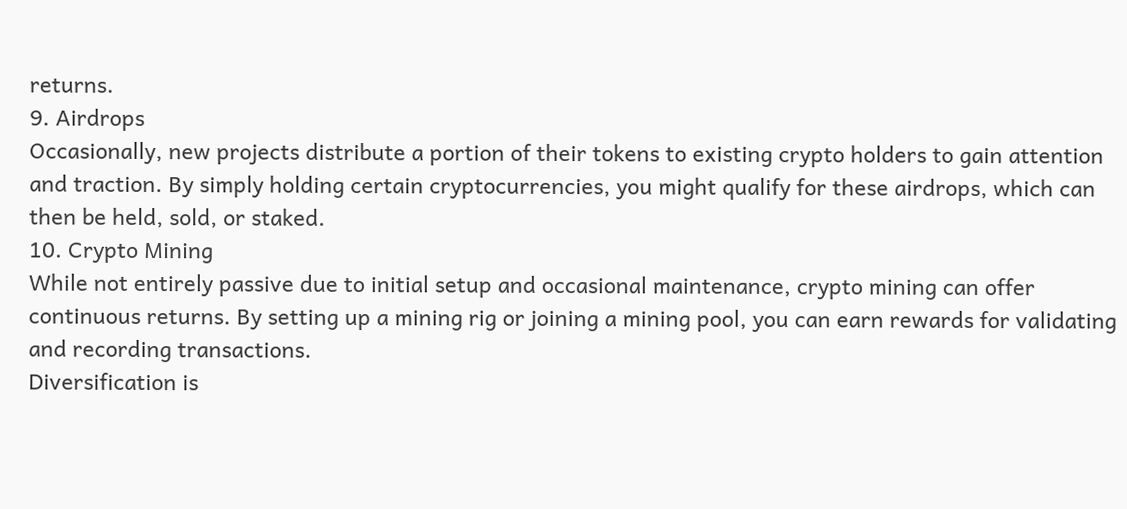returns.
9. Airdrops
Occasionally, new projects distribute a portion of their tokens to existing crypto holders to gain attention and traction. By simply holding certain cryptocurrencies, you might qualify for these airdrops, which can then be held, sold, or staked.
10. Crypto Mining
While not entirely passive due to initial setup and occasional maintenance, crypto mining can offer continuous returns. By setting up a mining rig or joining a mining pool, you can earn rewards for validating and recording transactions.
Diversification is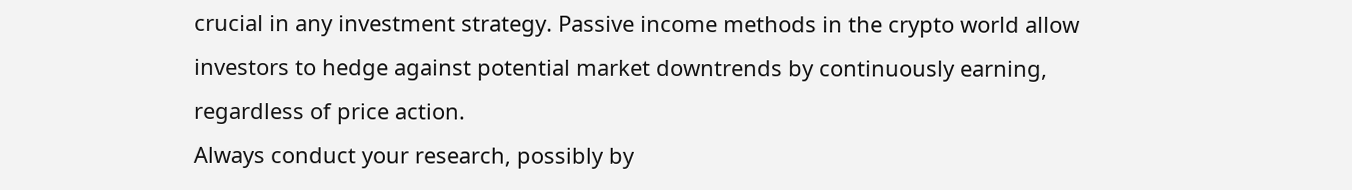crucial in any investment strategy. Passive income methods in the crypto world allow investors to hedge against potential market downtrends by continuously earning, regardless of price action.
Always conduct your research, possibly by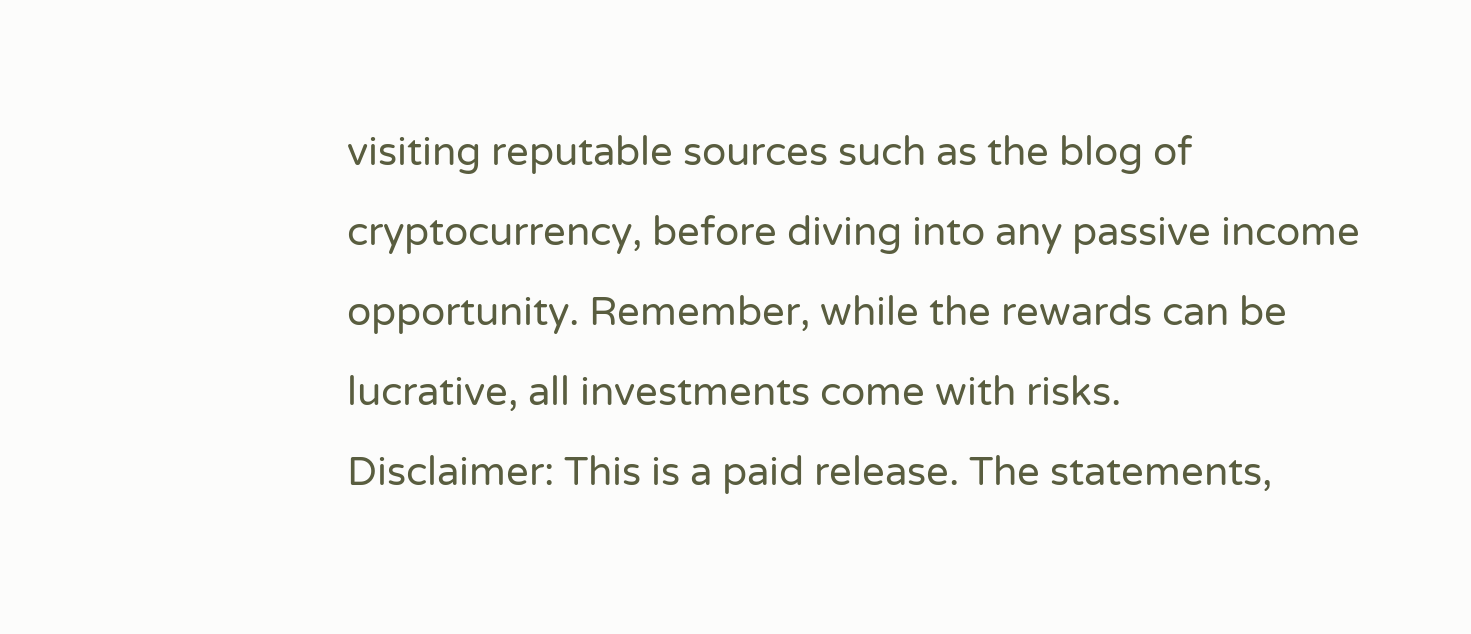visiting reputable sources such as the blog of cryptocurrency, before diving into any passive income opportunity. Remember, while the rewards can be lucrative, all investments come with risks.
Disclaimer: This is a paid release. The statements,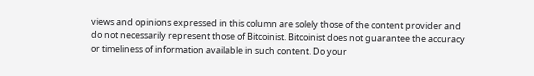views and opinions expressed in this column are solely those of the content provider and do not necessarily represent those of Bitcoinist. Bitcoinist does not guarantee the accuracy or timeliness of information available in such content. Do your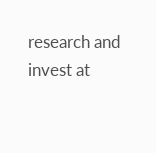research and invest at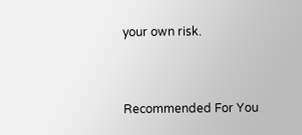your own risk.


Recommended For You